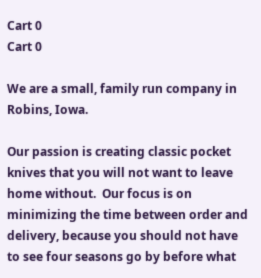Cart 0
Cart 0

We are a small, family run company in Robins, Iowa.

Our passion is creating classic pocket knives that you will not want to leave home without.  Our focus is on minimizing the time between order and delivery, because you should not have to see four seasons go by before what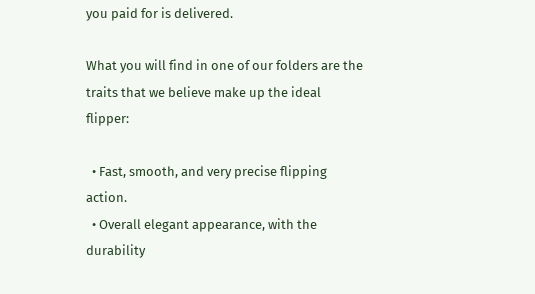you paid for is delivered.

What you will find in one of our folders are the traits that we believe make up the ideal flipper:

  • Fast, smooth, and very precise flipping action.
  • Overall elegant appearance, with the durability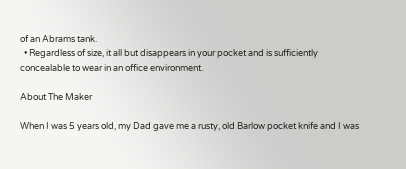of an Abrams tank.
  • Regardless of size, it all but disappears in your pocket and is sufficiently concealable to wear in an office environment.

About The Maker

When I was 5 years old, my Dad gave me a rusty, old Barlow pocket knife and I was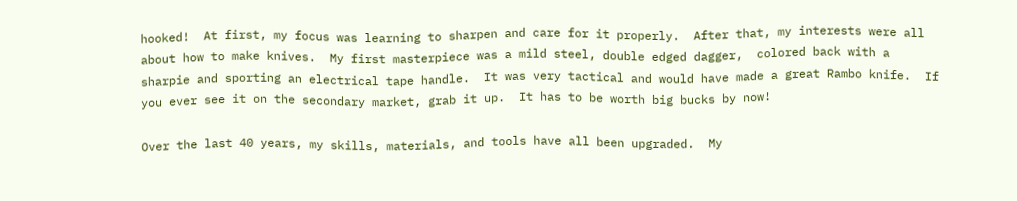hooked!  At first, my focus was learning to sharpen and care for it properly.  After that, my interests were all about how to make knives.  My first masterpiece was a mild steel, double edged dagger,  colored back with a sharpie and sporting an electrical tape handle.  It was very tactical and would have made a great Rambo knife.  If you ever see it on the secondary market, grab it up.  It has to be worth big bucks by now!

Over the last 40 years, my skills, materials, and tools have all been upgraded.  My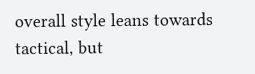overall style leans towards tactical, but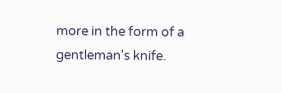more in the form of a gentleman's knife.